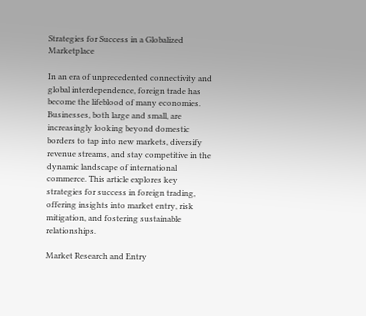Strategies for Success in a Globalized Marketplace

In an era of unprecedented connectivity and global interdependence, foreign trade has become the lifeblood of many economies. Businesses, both large and small, are increasingly looking beyond domestic borders to tap into new markets, diversify revenue streams, and stay competitive in the dynamic landscape of international commerce. This article explores key strategies for success in foreign trading, offering insights into market entry, risk mitigation, and fostering sustainable relationships.

Market Research and Entry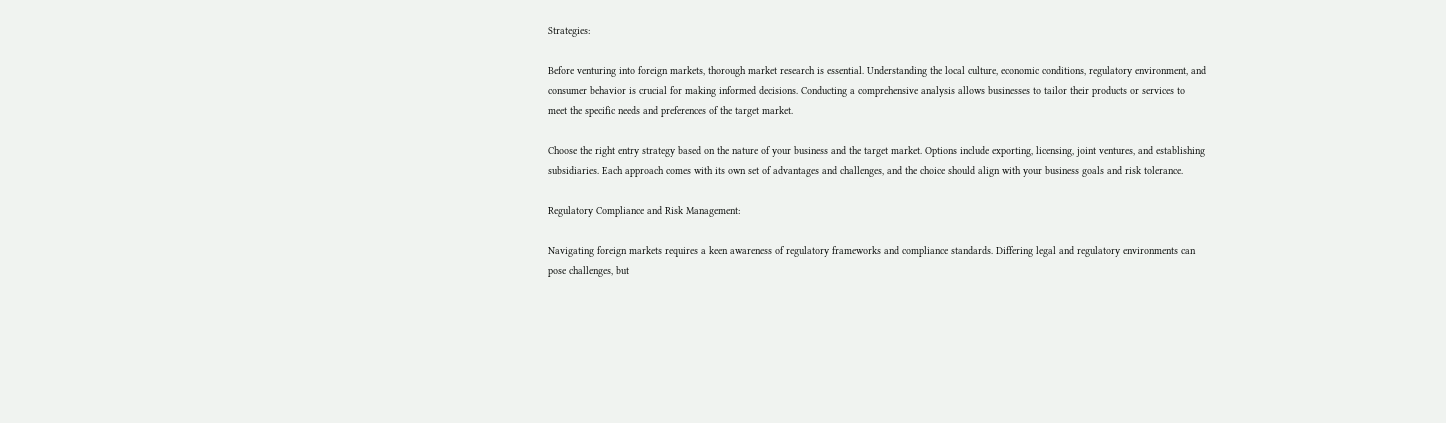Strategies:

Before venturing into foreign markets, thorough market research is essential. Understanding the local culture, economic conditions, regulatory environment, and consumer behavior is crucial for making informed decisions. Conducting a comprehensive analysis allows businesses to tailor their products or services to meet the specific needs and preferences of the target market.

Choose the right entry strategy based on the nature of your business and the target market. Options include exporting, licensing, joint ventures, and establishing subsidiaries. Each approach comes with its own set of advantages and challenges, and the choice should align with your business goals and risk tolerance.

Regulatory Compliance and Risk Management:

Navigating foreign markets requires a keen awareness of regulatory frameworks and compliance standards. Differing legal and regulatory environments can pose challenges, but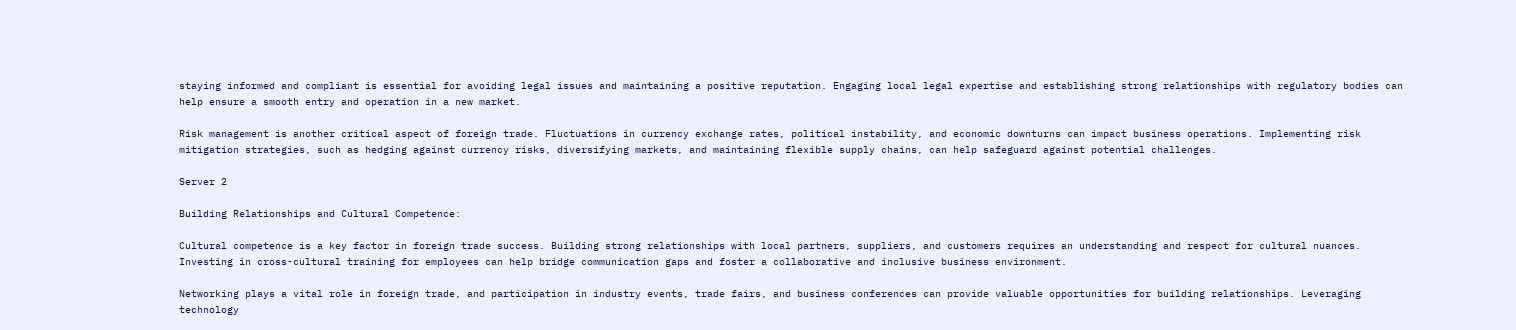staying informed and compliant is essential for avoiding legal issues and maintaining a positive reputation. Engaging local legal expertise and establishing strong relationships with regulatory bodies can help ensure a smooth entry and operation in a new market.

Risk management is another critical aspect of foreign trade. Fluctuations in currency exchange rates, political instability, and economic downturns can impact business operations. Implementing risk mitigation strategies, such as hedging against currency risks, diversifying markets, and maintaining flexible supply chains, can help safeguard against potential challenges.

Server 2

Building Relationships and Cultural Competence:

Cultural competence is a key factor in foreign trade success. Building strong relationships with local partners, suppliers, and customers requires an understanding and respect for cultural nuances. Investing in cross-cultural training for employees can help bridge communication gaps and foster a collaborative and inclusive business environment.

Networking plays a vital role in foreign trade, and participation in industry events, trade fairs, and business conferences can provide valuable opportunities for building relationships. Leveraging technology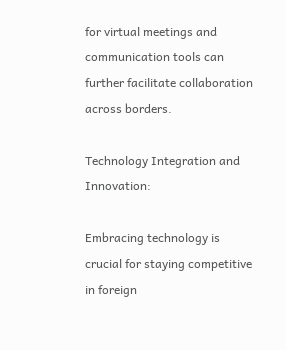for virtual meetings and communication tools can further facilitate collaboration across borders.

Technology Integration and Innovation:

Embracing technology is crucial for staying competitive in foreign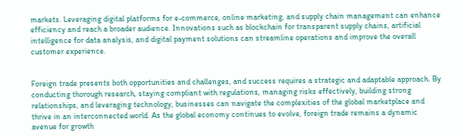markets. Leveraging digital platforms for e-commerce, online marketing, and supply chain management can enhance efficiency and reach a broader audience. Innovations such as blockchain for transparent supply chains, artificial intelligence for data analysis, and digital payment solutions can streamline operations and improve the overall customer experience.


Foreign trade presents both opportunities and challenges, and success requires a strategic and adaptable approach. By conducting thorough research, staying compliant with regulations, managing risks effectively, building strong relationships, and leveraging technology, businesses can navigate the complexities of the global marketplace and thrive in an interconnected world. As the global economy continues to evolve, foreign trade remains a dynamic avenue for growth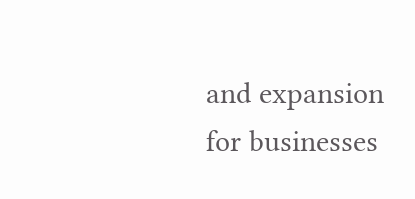and expansion for businesses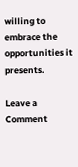willing to embrace the opportunities it presents.

Leave a Comment